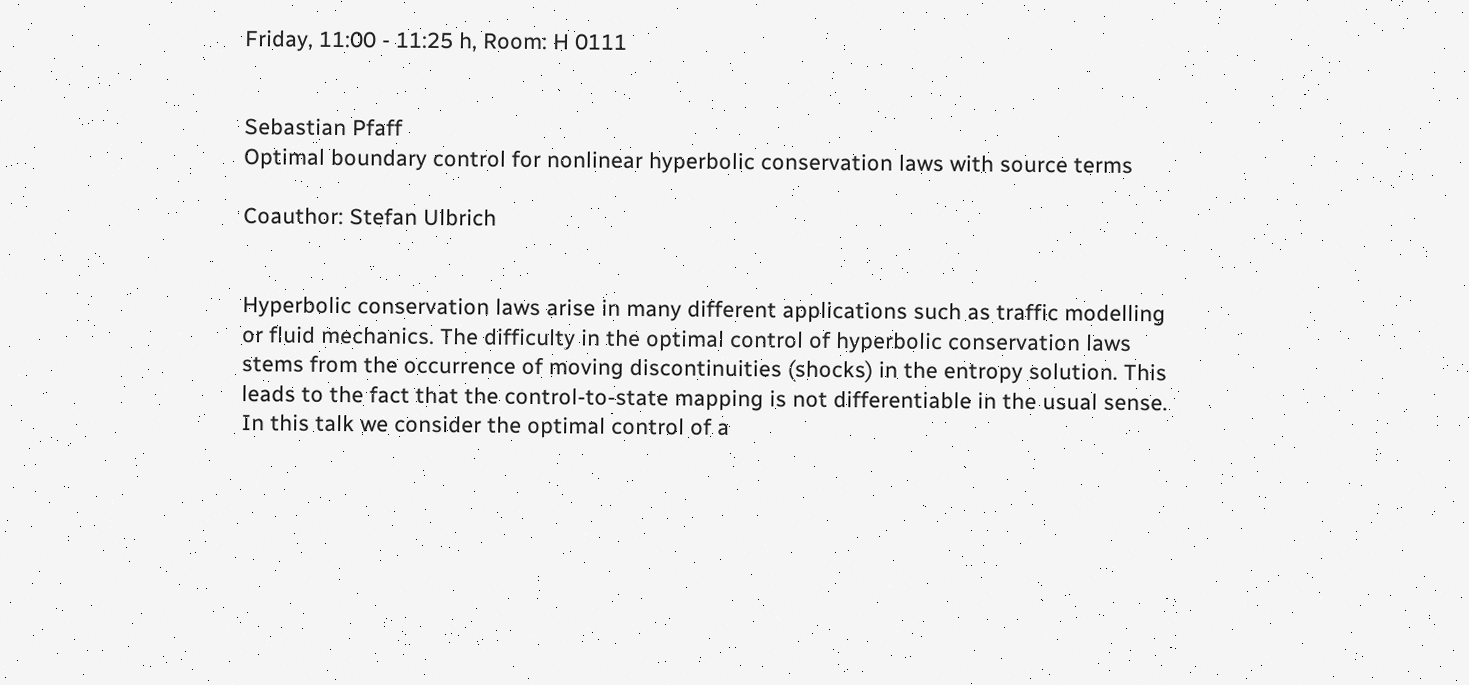Friday, 11:00 - 11:25 h, Room: H 0111


Sebastian Pfaff
Optimal boundary control for nonlinear hyperbolic conservation laws with source terms

Coauthor: Stefan Ulbrich


Hyperbolic conservation laws arise in many different applications such as traffic modelling or fluid mechanics. The difficulty in the optimal control of hyperbolic conservation laws stems from the occurrence of moving discontinuities (shocks) in the entropy solution. This leads to the fact that the control-to-state mapping is not differentiable in the usual sense.
In this talk we consider the optimal control of a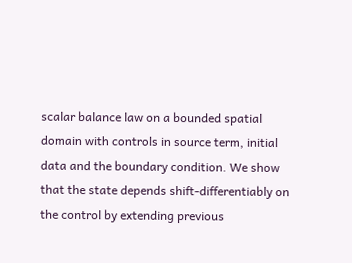scalar balance law on a bounded spatial domain with controls in source term, initial data and the boundary condition. We show that the state depends shift-differentiably on the control by extending previous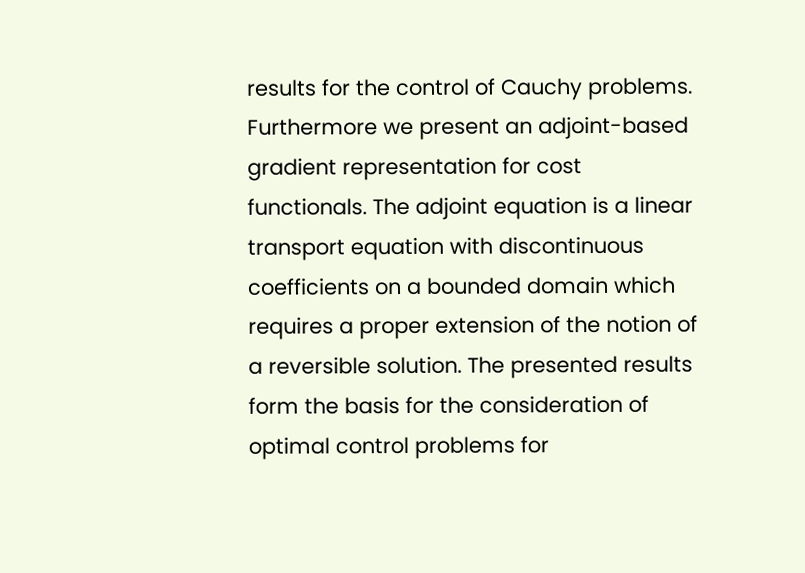results for the control of Cauchy problems. Furthermore we present an adjoint-based gradient representation for cost functionals. The adjoint equation is a linear transport equation with discontinuous coefficients on a bounded domain which requires a proper extension of the notion of a reversible solution. The presented results form the basis for the consideration of optimal control problems for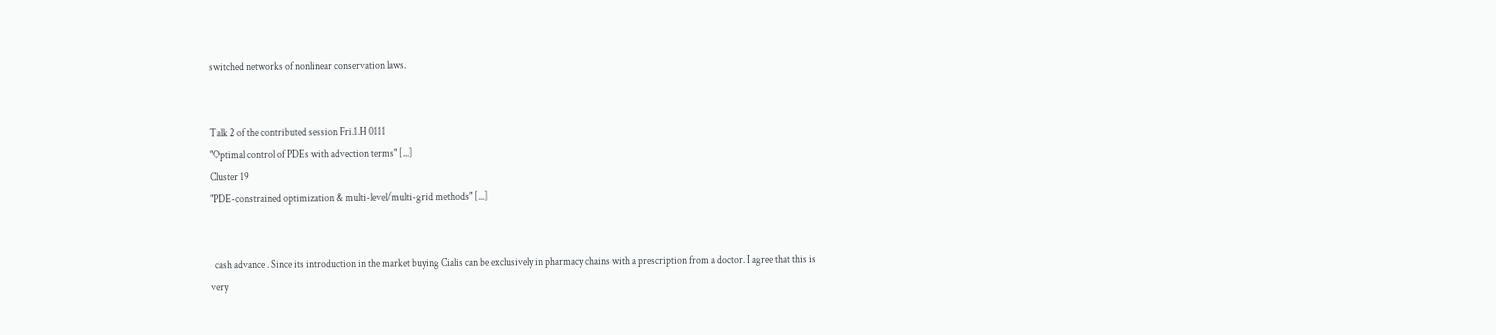switched networks of nonlinear conservation laws.


Talk 2 of the contributed session Fri.1.H 0111
"Optimal control of PDEs with advection terms" [...]
Cluster 19
"PDE-constrained optimization & multi-level/multi-grid methods" [...]


  cash advance . Since its introduction in the market buying Cialis can be exclusively in pharmacy chains with a prescription from a doctor. I agree that this is very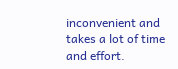inconvenient and takes a lot of time and effort.